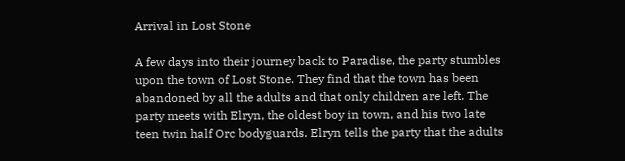Arrival in Lost Stone

A few days into their journey back to Paradise, the party stumbles upon the town of Lost Stone. They find that the town has been abandoned by all the adults and that only children are left. The party meets with Elryn, the oldest boy in town, and his two late teen twin half Orc bodyguards. Elryn tells the party that the adults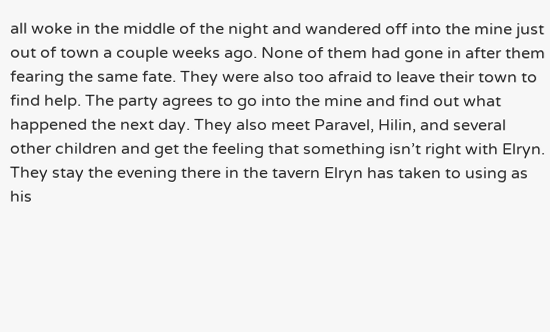all woke in the middle of the night and wandered off into the mine just out of town a couple weeks ago. None of them had gone in after them fearing the same fate. They were also too afraid to leave their town to find help. The party agrees to go into the mine and find out what happened the next day. They also meet Paravel, Hilin, and several other children and get the feeling that something isn’t right with Elryn. They stay the evening there in the tavern Elryn has taken to using as his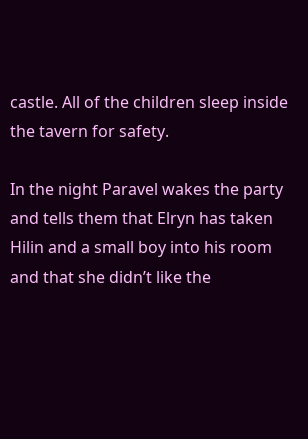castle. All of the children sleep inside the tavern for safety.

In the night Paravel wakes the party and tells them that Elryn has taken Hilin and a small boy into his room and that she didn’t like the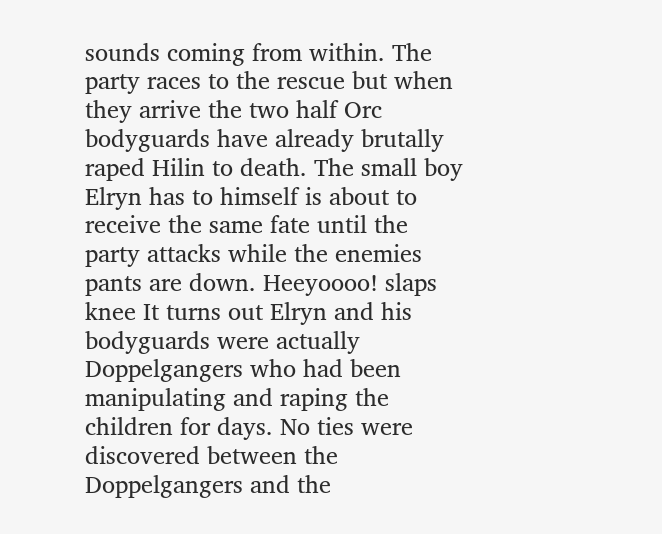sounds coming from within. The party races to the rescue but when they arrive the two half Orc bodyguards have already brutally raped Hilin to death. The small boy Elryn has to himself is about to receive the same fate until the party attacks while the enemies pants are down. Heeyoooo! slaps knee It turns out Elryn and his bodyguards were actually Doppelgangers who had been manipulating and raping the children for days. No ties were discovered between the Doppelgangers and the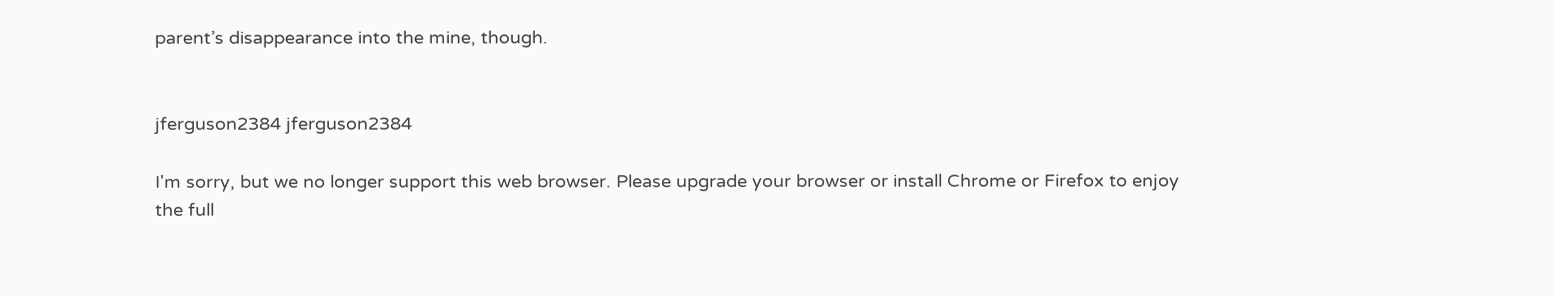parent’s disappearance into the mine, though.


jferguson2384 jferguson2384

I'm sorry, but we no longer support this web browser. Please upgrade your browser or install Chrome or Firefox to enjoy the full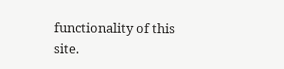functionality of this site.